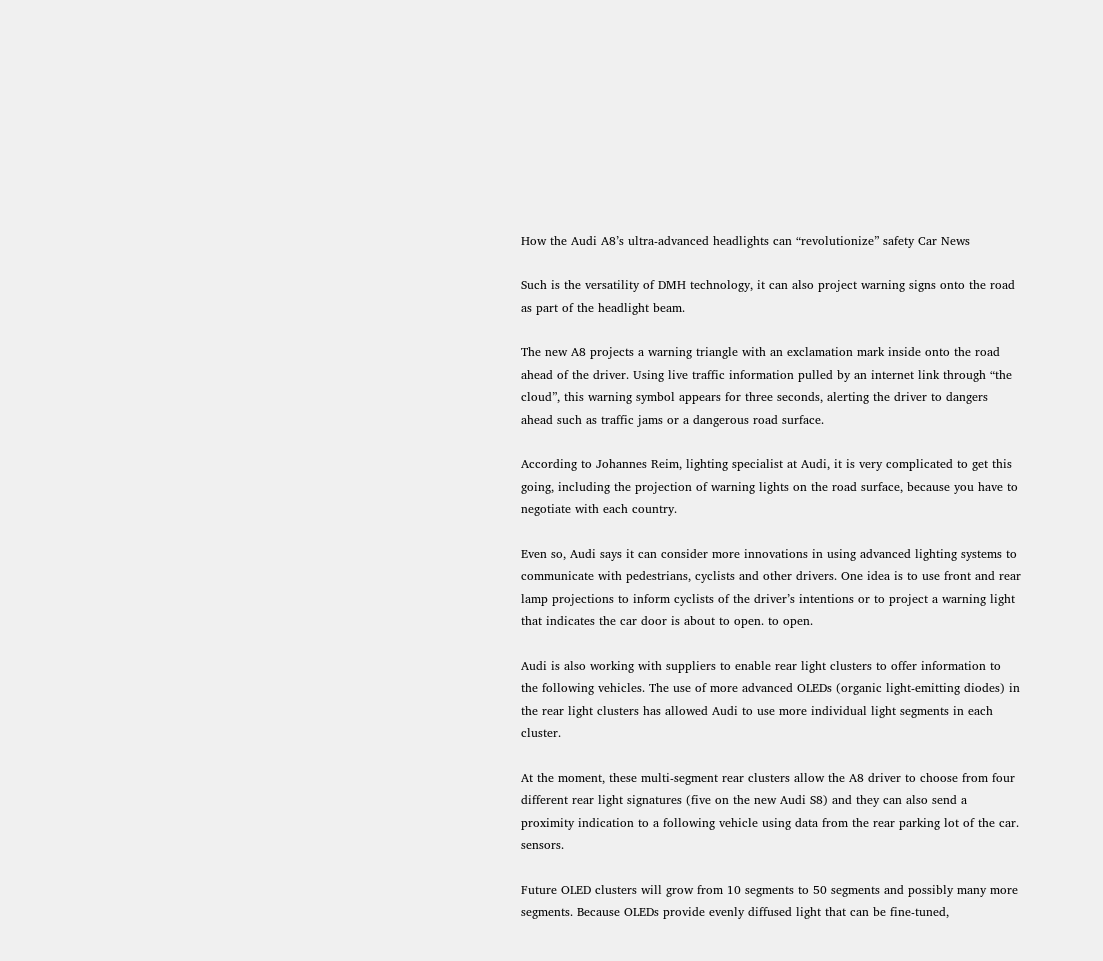How the Audi A8’s ultra-advanced headlights can “revolutionize” safety Car News

Such is the versatility of DMH technology, it can also project warning signs onto the road as part of the headlight beam.

The new A8 projects a warning triangle with an exclamation mark inside onto the road ahead of the driver. Using live traffic information pulled by an internet link through “the cloud”, this warning symbol appears for three seconds, alerting the driver to dangers ahead such as traffic jams or a dangerous road surface.

According to Johannes Reim, lighting specialist at Audi, it is very complicated to get this going, including the projection of warning lights on the road surface, because you have to negotiate with each country.

Even so, Audi says it can consider more innovations in using advanced lighting systems to communicate with pedestrians, cyclists and other drivers. One idea is to use front and rear lamp projections to inform cyclists of the driver’s intentions or to project a warning light that indicates the car door is about to open. to open.

Audi is also working with suppliers to enable rear light clusters to offer information to the following vehicles. The use of more advanced OLEDs (organic light-emitting diodes) in the rear light clusters has allowed Audi to use more individual light segments in each cluster.

At the moment, these multi-segment rear clusters allow the A8 driver to choose from four different rear light signatures (five on the new Audi S8) and they can also send a proximity indication to a following vehicle using data from the rear parking lot of the car. sensors.

Future OLED clusters will grow from 10 segments to 50 segments and possibly many more segments. Because OLEDs provide evenly diffused light that can be fine-tuned,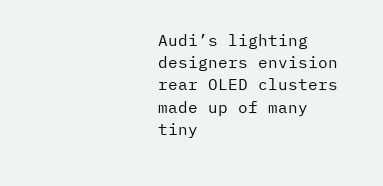Audi’s lighting designers envision rear OLED clusters made up of many tiny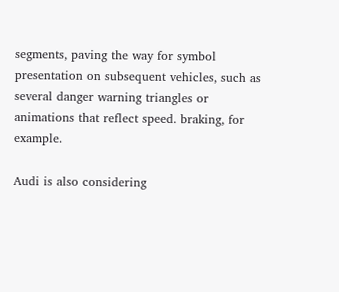segments, paving the way for symbol presentation on subsequent vehicles, such as several danger warning triangles or animations that reflect speed. braking, for example.

Audi is also considering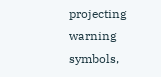projecting warning symbols,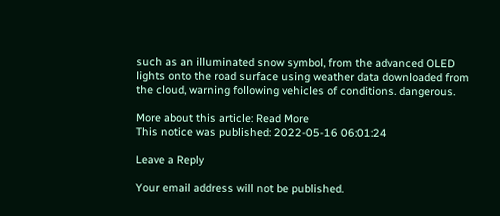such as an illuminated snow symbol, from the advanced OLED lights onto the road surface using weather data downloaded from the cloud, warning following vehicles of conditions. dangerous.

More about this article: Read More
This notice was published: 2022-05-16 06:01:24

Leave a Reply

Your email address will not be published.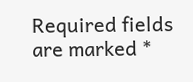Required fields are marked *